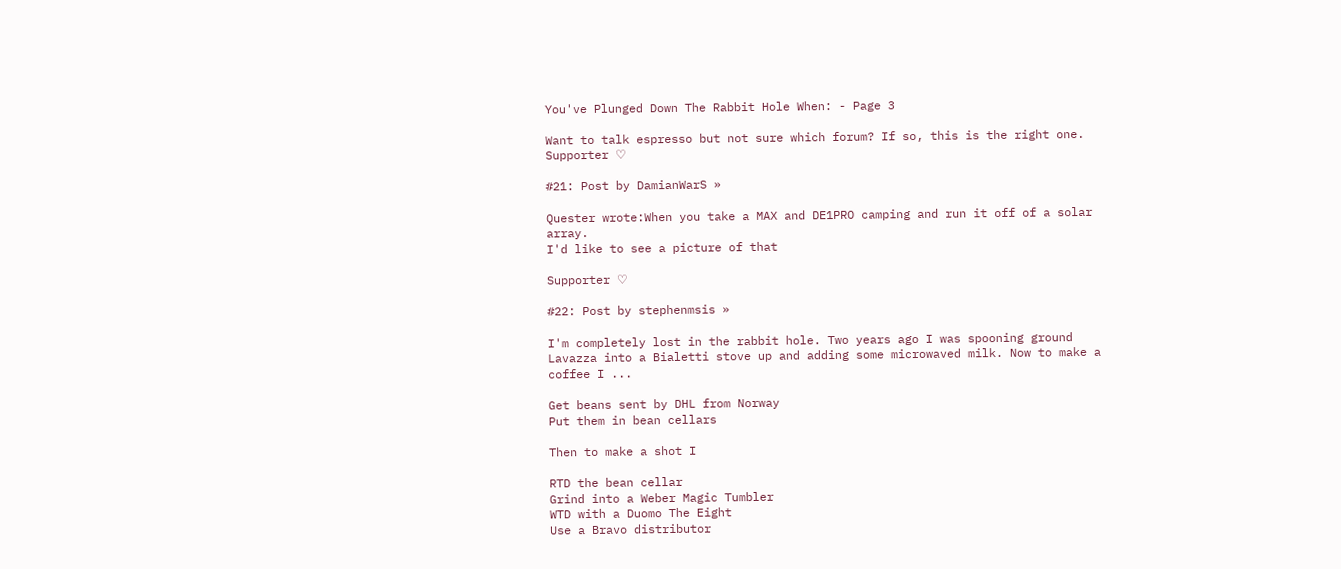You've Plunged Down The Rabbit Hole When: - Page 3

Want to talk espresso but not sure which forum? If so, this is the right one.
Supporter ♡

#21: Post by DamianWarS »

Quester wrote:When you take a MAX and DE1PRO camping and run it off of a solar array.
I'd like to see a picture of that

Supporter ♡

#22: Post by stephenmsis »

I'm completely lost in the rabbit hole. Two years ago I was spooning ground Lavazza into a Bialetti stove up and adding some microwaved milk. Now to make a coffee I ...

Get beans sent by DHL from Norway
Put them in bean cellars

Then to make a shot I

RTD the bean cellar
Grind into a Weber Magic Tumbler
WTD with a Duomo The Eight
Use a Bravo distributor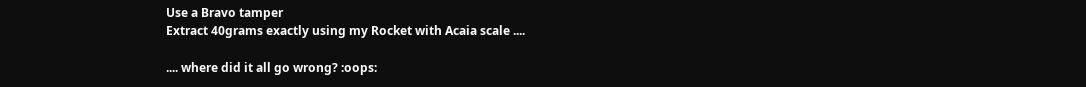Use a Bravo tamper
Extract 40grams exactly using my Rocket with Acaia scale ....

.... where did it all go wrong? :oops: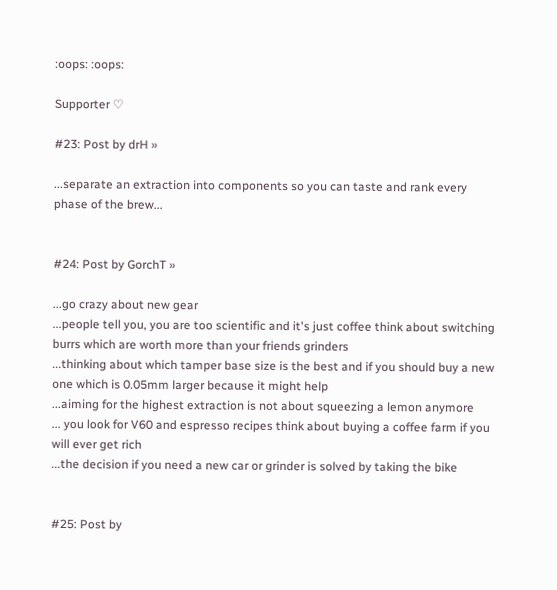:oops: :oops:

Supporter ♡

#23: Post by drH »

...separate an extraction into components so you can taste and rank every phase of the brew...


#24: Post by GorchT »

...go crazy about new gear
...people tell you, you are too scientific and it's just coffee think about switching burrs which are worth more than your friends grinders
...thinking about which tamper base size is the best and if you should buy a new one which is 0.05mm larger because it might help
...aiming for the highest extraction is not about squeezing a lemon anymore
... you look for V60 and espresso recipes think about buying a coffee farm if you will ever get rich
...the decision if you need a new car or grinder is solved by taking the bike


#25: Post by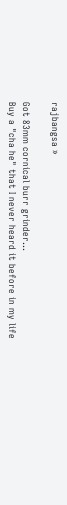rajbangsa »

Got 83mm cornical burr grinder...
Buy a "cha he" that I never heard it before in my life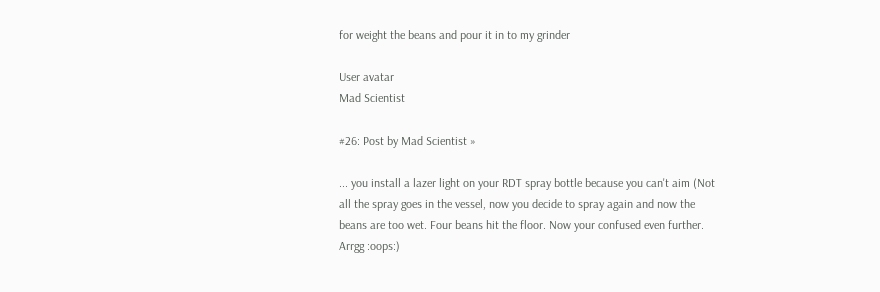for weight the beans and pour it in to my grinder

User avatar
Mad Scientist

#26: Post by Mad Scientist »

... you install a lazer light on your RDT spray bottle because you can't aim (Not all the spray goes in the vessel, now you decide to spray again and now the beans are too wet. Four beans hit the floor. Now your confused even further. Arrgg :oops:)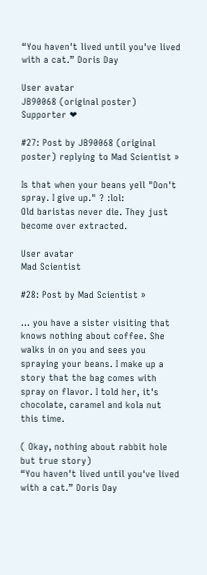“You haven't lived until you've lived with a cat.” Doris Day

User avatar
JB90068 (original poster)
Supporter ❤

#27: Post by JB90068 (original poster) replying to Mad Scientist »

Is that when your beans yell "Don't spray. I give up." ? :lol:
Old baristas never die. They just become over extracted.

User avatar
Mad Scientist

#28: Post by Mad Scientist »

... you have a sister visiting that knows nothing about coffee. She walks in on you and sees you spraying your beans. I make up a story that the bag comes with spray on flavor. I told her, it's chocolate, caramel and kola nut this time.

( Okay, nothing about rabbit hole but true story)
“You haven't lived until you've lived with a cat.” Doris Day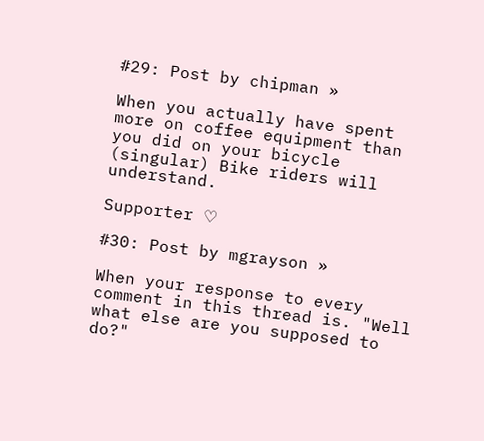#29: Post by chipman »

When you actually have spent more on coffee equipment than you did on your bicycle (singular) Bike riders will understand.

Supporter ♡

#30: Post by mgrayson »

When your response to every comment in this thread is. "Well what else are you supposed to do?"